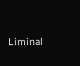Liminal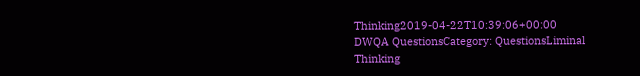Thinking2019-04-22T10:39:06+00:00
DWQA QuestionsCategory: QuestionsLiminal Thinking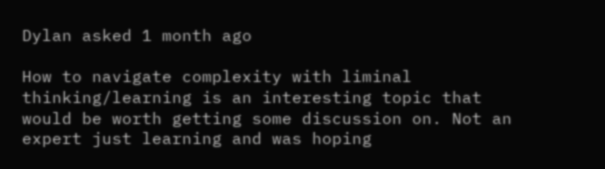Dylan asked 1 month ago

How to navigate complexity with liminal thinking/learning is an interesting topic that would be worth getting some discussion on. Not an expert just learning and was hoping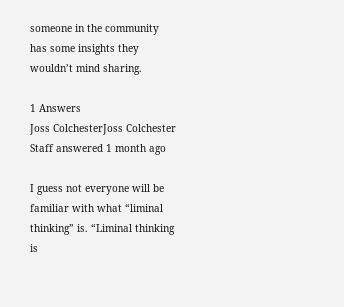someone in the community has some insights they wouldn’t mind sharing.

1 Answers
Joss ColchesterJoss Colchester Staff answered 1 month ago

I guess not everyone will be familiar with what “liminal thinking” is. “Liminal thinking is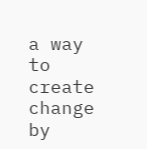a way to create change by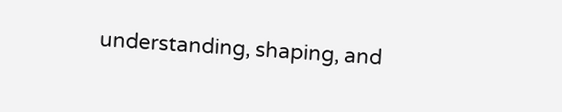understanding, shaping, and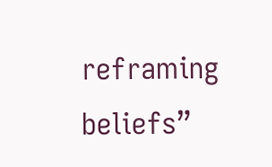reframing beliefs”